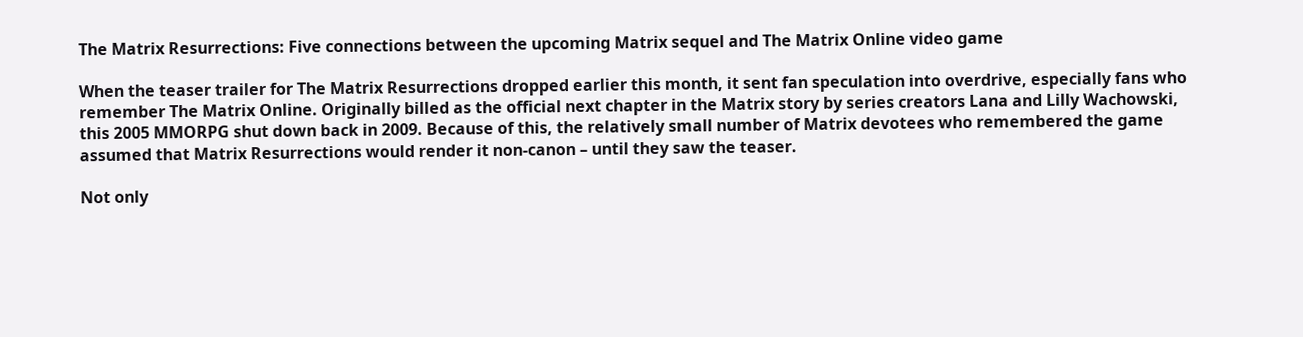The Matrix Resurrections: Five connections between the upcoming Matrix sequel and The Matrix Online video game

When the teaser trailer for The Matrix Resurrections dropped earlier this month, it sent fan speculation into overdrive, especially fans who remember The Matrix Online. Originally billed as the official next chapter in the Matrix story by series creators Lana and Lilly Wachowski, this 2005 MMORPG shut down back in 2009. Because of this, the relatively small number of Matrix devotees who remembered the game assumed that Matrix Resurrections would render it non-canon – until they saw the teaser.

Not only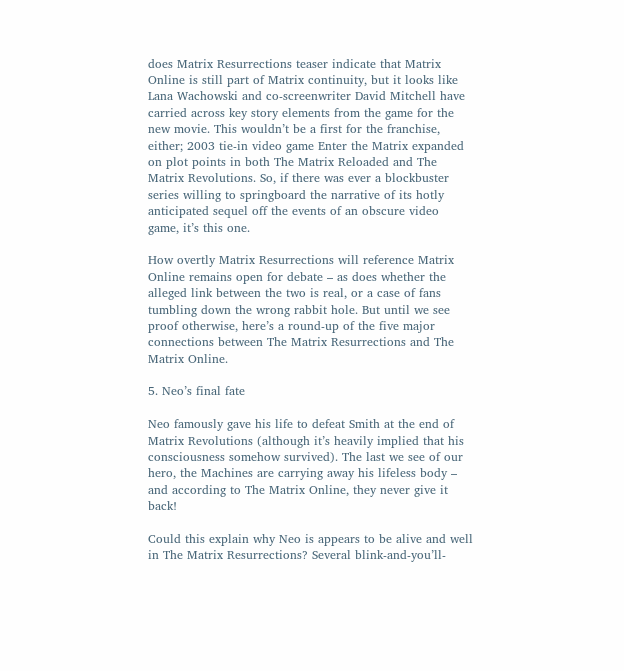does Matrix Resurrections teaser indicate that Matrix Online is still part of Matrix continuity, but it looks like Lana Wachowski and co-screenwriter David Mitchell have carried across key story elements from the game for the new movie. This wouldn’t be a first for the franchise, either; 2003 tie-in video game Enter the Matrix expanded on plot points in both The Matrix Reloaded and The Matrix Revolutions. So, if there was ever a blockbuster series willing to springboard the narrative of its hotly anticipated sequel off the events of an obscure video game, it’s this one.

How overtly Matrix Resurrections will reference Matrix Online remains open for debate – as does whether the alleged link between the two is real, or a case of fans tumbling down the wrong rabbit hole. But until we see proof otherwise, here’s a round-up of the five major connections between The Matrix Resurrections and The Matrix Online.

5. Neo’s final fate

Neo famously gave his life to defeat Smith at the end of Matrix Revolutions (although it’s heavily implied that his consciousness somehow survived). The last we see of our hero, the Machines are carrying away his lifeless body – and according to The Matrix Online, they never give it back!

Could this explain why Neo is appears to be alive and well in The Matrix Resurrections? Several blink-and-you’ll-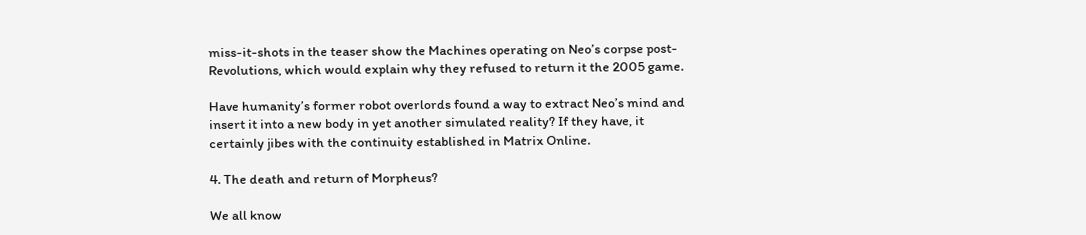miss-it-shots in the teaser show the Machines operating on Neo’s corpse post-Revolutions, which would explain why they refused to return it the 2005 game.

Have humanity’s former robot overlords found a way to extract Neo’s mind and insert it into a new body in yet another simulated reality? If they have, it certainly jibes with the continuity established in Matrix Online.

4. The death and return of Morpheus?

We all know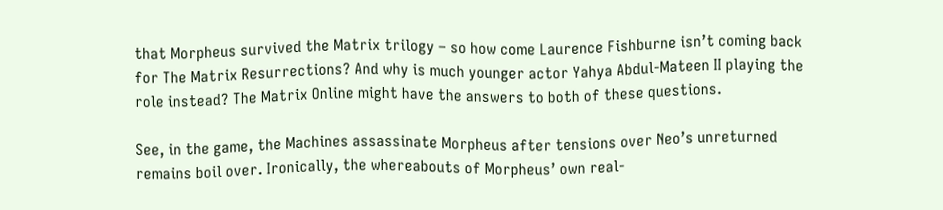that Morpheus survived the Matrix trilogy – so how come Laurence Fishburne isn’t coming back for The Matrix Resurrections? And why is much younger actor Yahya Abdul-Mateen II playing the role instead? The Matrix Online might have the answers to both of these questions.

See, in the game, the Machines assassinate Morpheus after tensions over Neo’s unreturned remains boil over. Ironically, the whereabouts of Morpheus’ own real-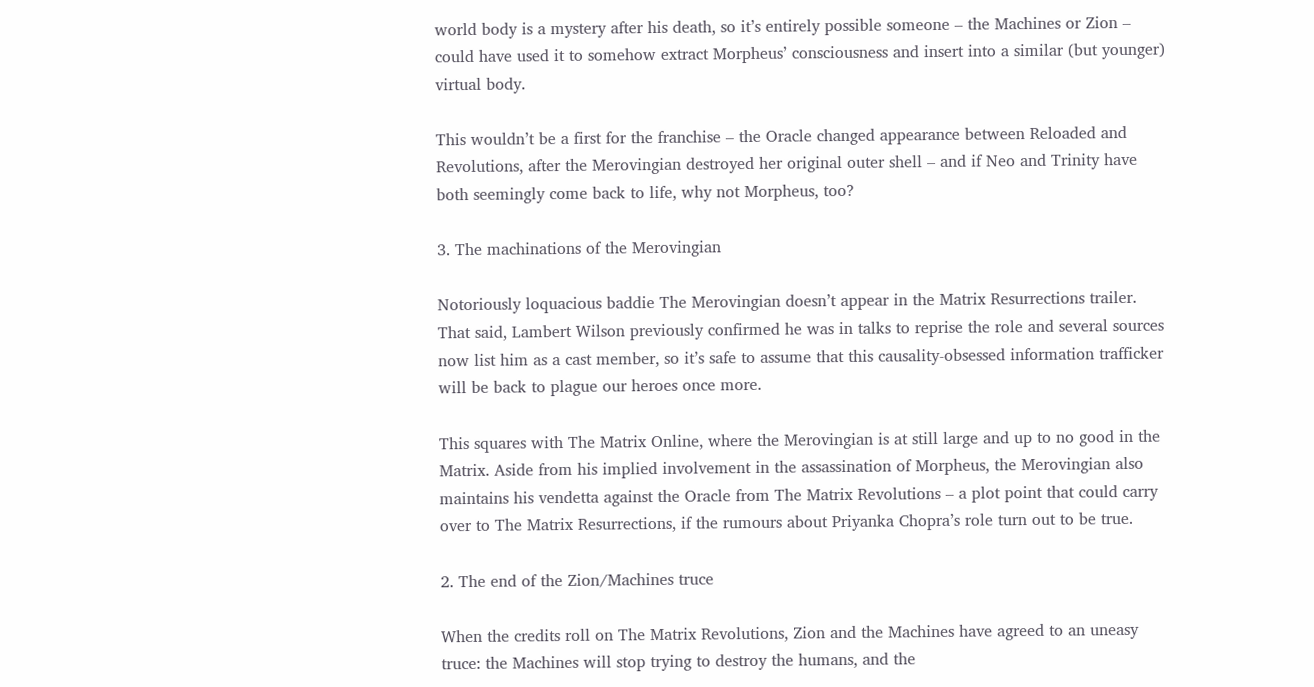world body is a mystery after his death, so it’s entirely possible someone – the Machines or Zion – could have used it to somehow extract Morpheus’ consciousness and insert into a similar (but younger) virtual body.

This wouldn’t be a first for the franchise – the Oracle changed appearance between Reloaded and Revolutions, after the Merovingian destroyed her original outer shell – and if Neo and Trinity have both seemingly come back to life, why not Morpheus, too?

3. The machinations of the Merovingian

Notoriously loquacious baddie The Merovingian doesn’t appear in the Matrix Resurrections trailer. That said, Lambert Wilson previously confirmed he was in talks to reprise the role and several sources now list him as a cast member, so it’s safe to assume that this causality-obsessed information trafficker will be back to plague our heroes once more.

This squares with The Matrix Online, where the Merovingian is at still large and up to no good in the Matrix. Aside from his implied involvement in the assassination of Morpheus, the Merovingian also maintains his vendetta against the Oracle from The Matrix Revolutions – a plot point that could carry over to The Matrix Resurrections, if the rumours about Priyanka Chopra’s role turn out to be true.

2. The end of the Zion/Machines truce

When the credits roll on The Matrix Revolutions, Zion and the Machines have agreed to an uneasy truce: the Machines will stop trying to destroy the humans, and the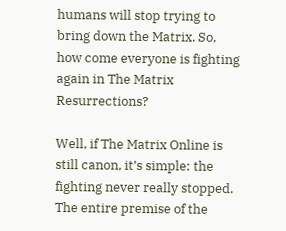humans will stop trying to bring down the Matrix. So, how come everyone is fighting again in The Matrix Resurrections?

Well, if The Matrix Online is still canon, it’s simple: the fighting never really stopped. The entire premise of the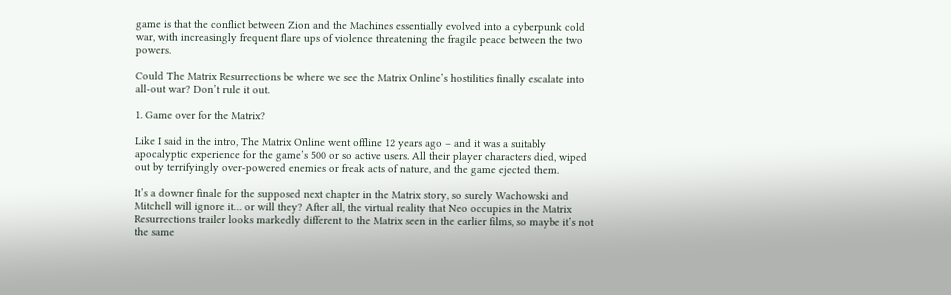game is that the conflict between Zion and the Machines essentially evolved into a cyberpunk cold war, with increasingly frequent flare ups of violence threatening the fragile peace between the two powers.

Could The Matrix Resurrections be where we see the Matrix Online’s hostilities finally escalate into all-out war? Don’t rule it out.

1. Game over for the Matrix?

Like I said in the intro, The Matrix Online went offline 12 years ago – and it was a suitably apocalyptic experience for the game’s 500 or so active users. All their player characters died, wiped out by terrifyingly over-powered enemies or freak acts of nature, and the game ejected them.

It’s a downer finale for the supposed next chapter in the Matrix story, so surely Wachowski and Mitchell will ignore it… or will they? After all, the virtual reality that Neo occupies in the Matrix Resurrections trailer looks markedly different to the Matrix seen in the earlier films, so maybe it’s not the same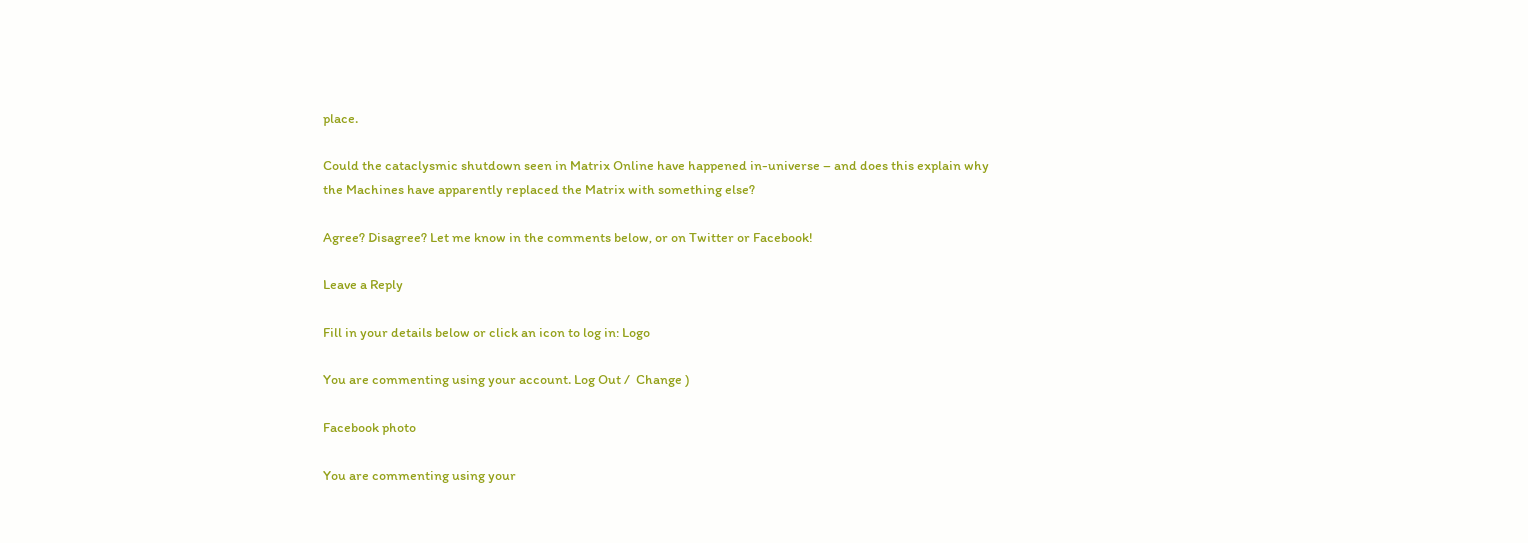place.

Could the cataclysmic shutdown seen in Matrix Online have happened in-universe – and does this explain why the Machines have apparently replaced the Matrix with something else?

Agree? Disagree? Let me know in the comments below, or on Twitter or Facebook!

Leave a Reply

Fill in your details below or click an icon to log in: Logo

You are commenting using your account. Log Out /  Change )

Facebook photo

You are commenting using your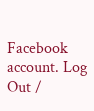Facebook account. Log Out /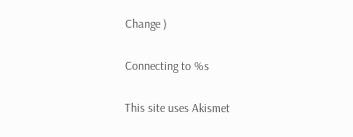Change )

Connecting to %s

This site uses Akismet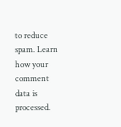to reduce spam. Learn how your comment data is processed.